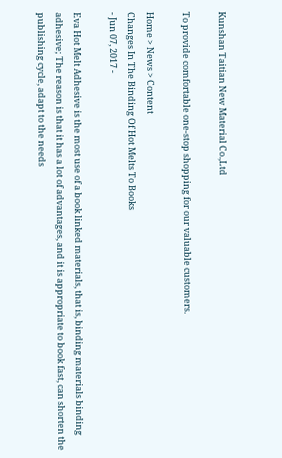Kunshan Taitian New Material Co.,Ltd

To provide comfortable one-stop shopping for our valuable customers.

Home > News > Content
Changes In The Binding Of Hot Melts To Books
- Jun 07, 2017 -

Eva Hot Melt Adhesive is the most use of a book linked materials, that is, binding materials binding adhesive; The reason is that it has a lot of advantages, and it is appropriate to book fast, can shorten the publishing cycle, adapt to the needs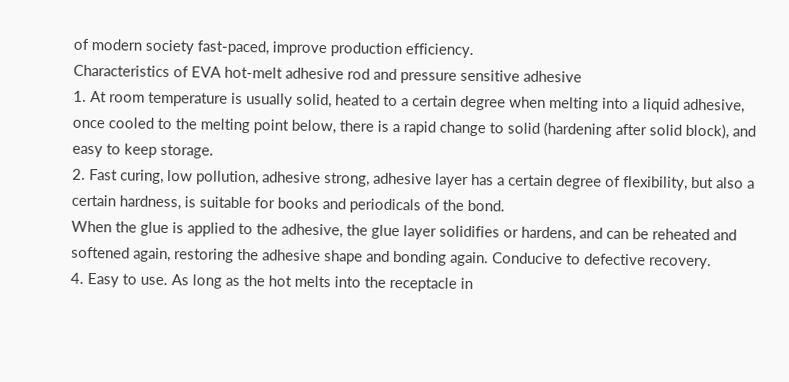of modern society fast-paced, improve production efficiency.
Characteristics of EVA hot-melt adhesive rod and pressure sensitive adhesive
1. At room temperature is usually solid, heated to a certain degree when melting into a liquid adhesive, once cooled to the melting point below, there is a rapid change to solid (hardening after solid block), and easy to keep storage.
2. Fast curing, low pollution, adhesive strong, adhesive layer has a certain degree of flexibility, but also a certain hardness, is suitable for books and periodicals of the bond.
When the glue is applied to the adhesive, the glue layer solidifies or hardens, and can be reheated and softened again, restoring the adhesive shape and bonding again. Conducive to defective recovery.
4. Easy to use. As long as the hot melts into the receptacle in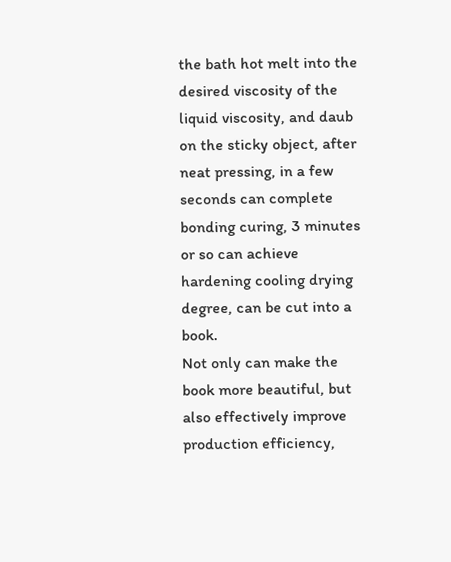the bath hot melt into the desired viscosity of the liquid viscosity, and daub on the sticky object, after neat pressing, in a few seconds can complete bonding curing, 3 minutes or so can achieve hardening cooling drying degree, can be cut into a book.
Not only can make the book more beautiful, but also effectively improve production efficiency,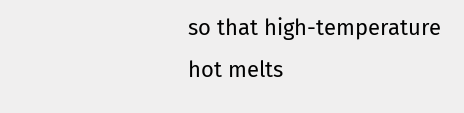so that high-temperature hot melts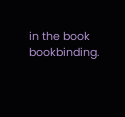in the book bookbinding.